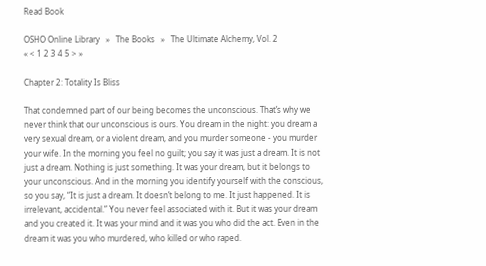Read Book

OSHO Online Library   »   The Books   »   The Ultimate Alchemy, Vol. 2
« < 1 2 3 4 5 > »

Chapter 2: Totality Is Bliss

That condemned part of our being becomes the unconscious. That’s why we never think that our unconscious is ours. You dream in the night: you dream a very sexual dream, or a violent dream, and you murder someone - you murder your wife. In the morning you feel no guilt; you say it was just a dream. It is not just a dream. Nothing is just something. It was your dream, but it belongs to your unconscious. And in the morning you identify yourself with the conscious, so you say, “It is just a dream. It doesn’t belong to me. It just happened. It is irrelevant, accidental.” You never feel associated with it. But it was your dream and you created it. It was your mind and it was you who did the act. Even in the dream it was you who murdered, who killed or who raped.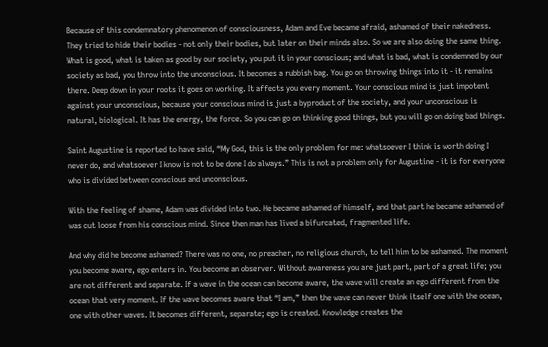Because of this condemnatory phenomenon of consciousness, Adam and Eve became afraid, ashamed of their nakedness. They tried to hide their bodies - not only their bodies, but later on their minds also. So we are also doing the same thing. What is good, what is taken as good by our society, you put it in your conscious; and what is bad, what is condemned by our society as bad, you throw into the unconscious. It becomes a rubbish bag. You go on throwing things into it - it remains there. Deep down in your roots it goes on working. It affects you every moment. Your conscious mind is just impotent against your unconscious, because your conscious mind is just a byproduct of the society, and your unconscious is natural, biological. It has the energy, the force. So you can go on thinking good things, but you will go on doing bad things.

Saint Augustine is reported to have said, “My God, this is the only problem for me: whatsoever I think is worth doing I never do, and whatsoever I know is not to be done I do always.” This is not a problem only for Augustine - it is for everyone who is divided between conscious and unconscious.

With the feeling of shame, Adam was divided into two. He became ashamed of himself, and that part he became ashamed of was cut loose from his conscious mind. Since then man has lived a bifurcated, fragmented life.

And why did he become ashamed? There was no one, no preacher, no religious church, to tell him to be ashamed. The moment you become aware, ego enters in. You become an observer. Without awareness you are just part, part of a great life; you are not different and separate. If a wave in the ocean can become aware, the wave will create an ego different from the ocean that very moment. If the wave becomes aware that “I am,” then the wave can never think itself one with the ocean, one with other waves. It becomes different, separate; ego is created. Knowledge creates the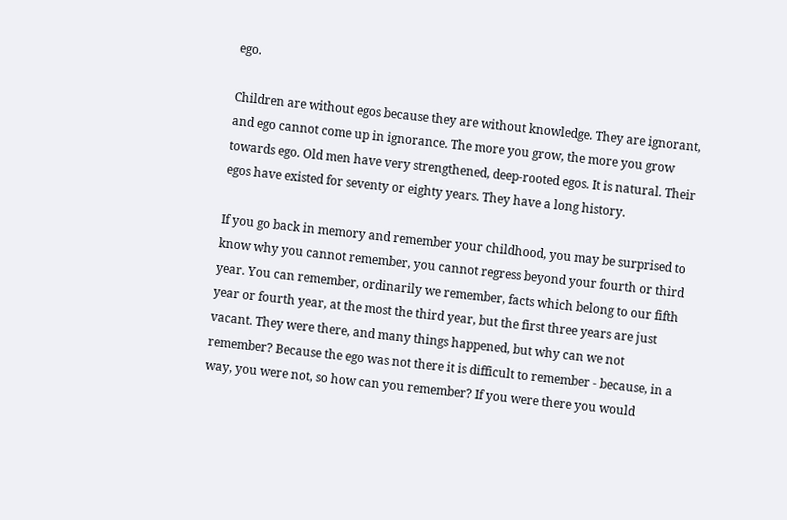ego.

Children are without egos because they are without knowledge. They are ignorant, and ego cannot come up in ignorance. The more you grow, the more you grow towards ego. Old men have very strengthened, deep-rooted egos. It is natural. Their egos have existed for seventy or eighty years. They have a long history.

If you go back in memory and remember your childhood, you may be surprised to know why you cannot remember, you cannot regress beyond your fourth or third year. You can remember, ordinarily we remember, facts which belong to our fifth year or fourth year, at the most the third year, but the first three years are just vacant. They were there, and many things happened, but why can we not remember? Because the ego was not there it is difficult to remember - because, in a way, you were not, so how can you remember? If you were there you would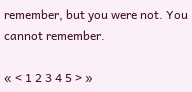remember, but you were not. You cannot remember.

« < 1 2 3 4 5 > »